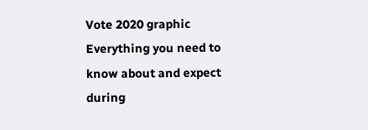Vote 2020 graphic
Everything you need to know about and expect during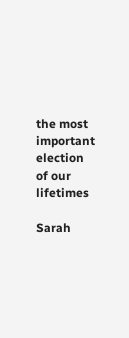the most important election of our lifetimes

Sarah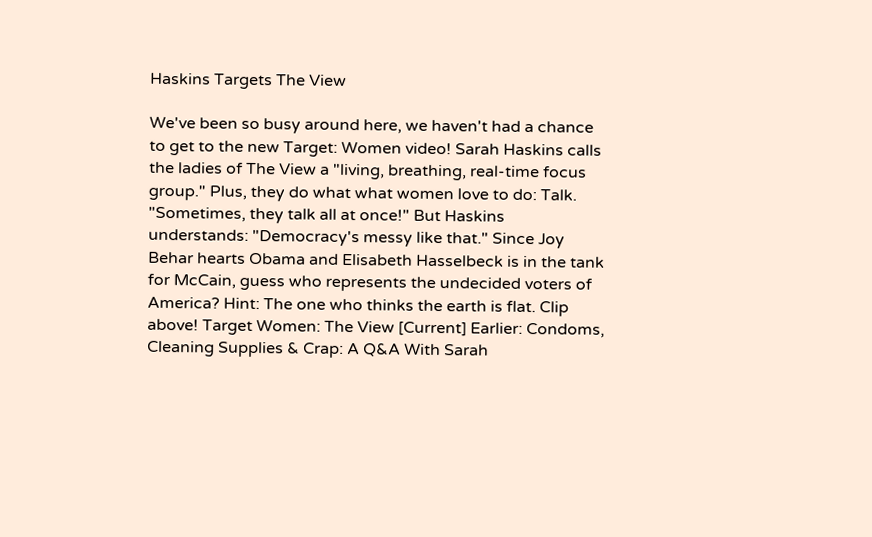Haskins Targets The View

We've been so busy around here, we haven't had a chance to get to the new Target: Women video! Sarah Haskins calls the ladies of The View a "living, breathing, real-time focus group." Plus, they do what what women love to do: Talk. "Sometimes, they talk all at once!" But Haskins understands: "Democracy's messy like that." Since Joy Behar hearts Obama and Elisabeth Hasselbeck is in the tank for McCain, guess who represents the undecided voters of America? Hint: The one who thinks the earth is flat. Clip above! Target Women: The View [Current] Earlier: Condoms, Cleaning Supplies & Crap: A Q&A With Sarah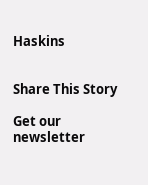Haskins


Share This Story

Get our newsletter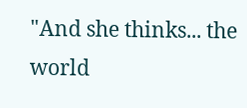"And she thinks... the world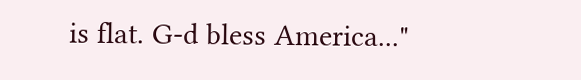is flat. G-d bless America..."